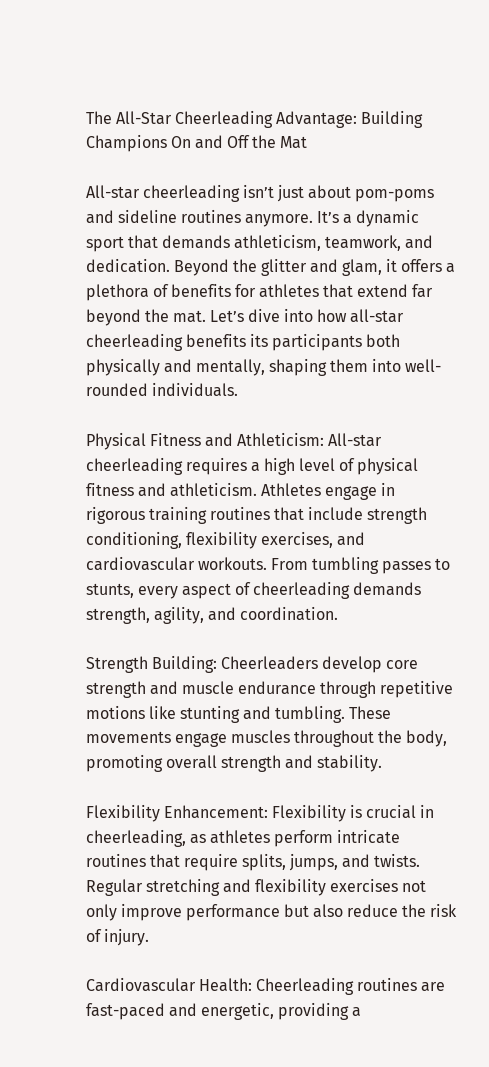The All-Star Cheerleading Advantage: Building Champions On and Off the Mat

All-star cheerleading isn’t just about pom-poms and sideline routines anymore. It’s a dynamic sport that demands athleticism, teamwork, and dedication. Beyond the glitter and glam, it offers a plethora of benefits for athletes that extend far beyond the mat. Let’s dive into how all-star cheerleading benefits its participants both physically and mentally, shaping them into well-rounded individuals.

Physical Fitness and Athleticism: All-star cheerleading requires a high level of physical fitness and athleticism. Athletes engage in rigorous training routines that include strength conditioning, flexibility exercises, and cardiovascular workouts. From tumbling passes to stunts, every aspect of cheerleading demands strength, agility, and coordination.

Strength Building: Cheerleaders develop core strength and muscle endurance through repetitive motions like stunting and tumbling. These movements engage muscles throughout the body, promoting overall strength and stability.

Flexibility Enhancement: Flexibility is crucial in cheerleading, as athletes perform intricate routines that require splits, jumps, and twists. Regular stretching and flexibility exercises not only improve performance but also reduce the risk of injury.

Cardiovascular Health: Cheerleading routines are fast-paced and energetic, providing a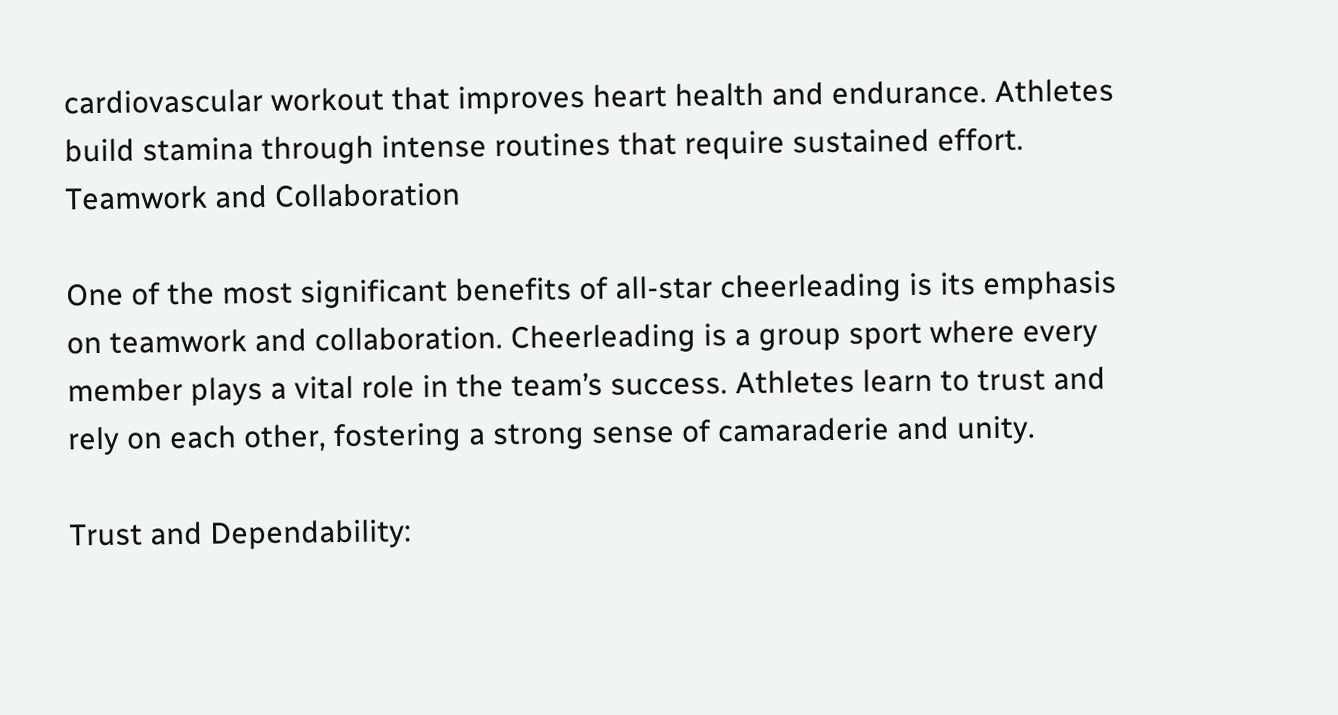cardiovascular workout that improves heart health and endurance. Athletes build stamina through intense routines that require sustained effort.
Teamwork and Collaboration

One of the most significant benefits of all-star cheerleading is its emphasis on teamwork and collaboration. Cheerleading is a group sport where every member plays a vital role in the team’s success. Athletes learn to trust and rely on each other, fostering a strong sense of camaraderie and unity.

Trust and Dependability: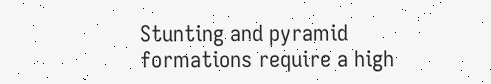Stunting and pyramid formations require a high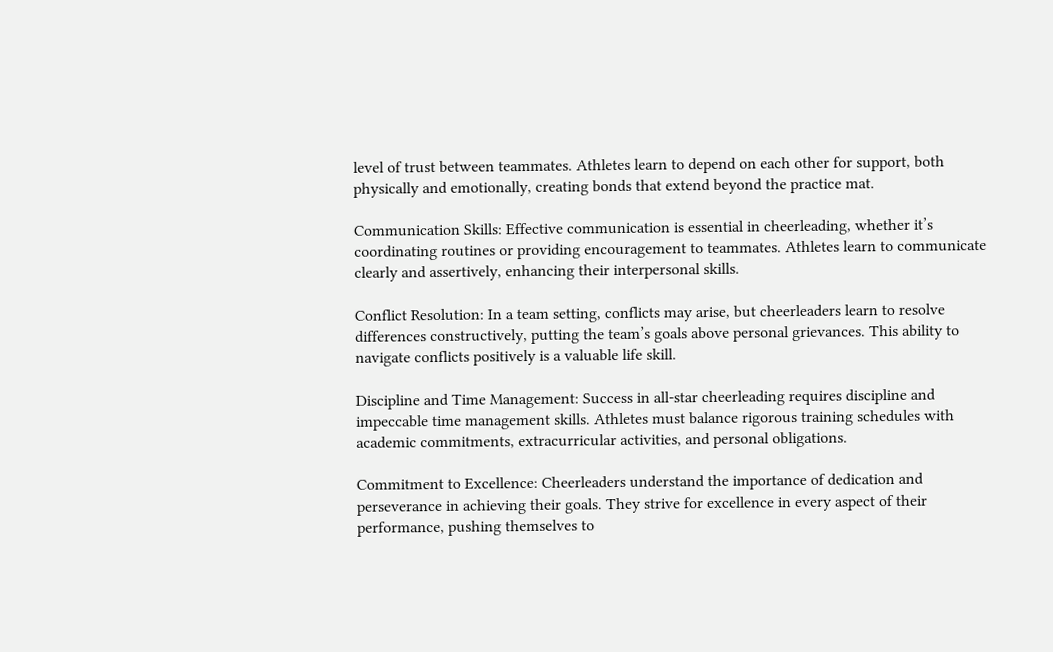level of trust between teammates. Athletes learn to depend on each other for support, both physically and emotionally, creating bonds that extend beyond the practice mat.

Communication Skills: Effective communication is essential in cheerleading, whether it’s coordinating routines or providing encouragement to teammates. Athletes learn to communicate clearly and assertively, enhancing their interpersonal skills.

Conflict Resolution: In a team setting, conflicts may arise, but cheerleaders learn to resolve differences constructively, putting the team’s goals above personal grievances. This ability to navigate conflicts positively is a valuable life skill.

Discipline and Time Management: Success in all-star cheerleading requires discipline and impeccable time management skills. Athletes must balance rigorous training schedules with academic commitments, extracurricular activities, and personal obligations.

Commitment to Excellence: Cheerleaders understand the importance of dedication and perseverance in achieving their goals. They strive for excellence in every aspect of their performance, pushing themselves to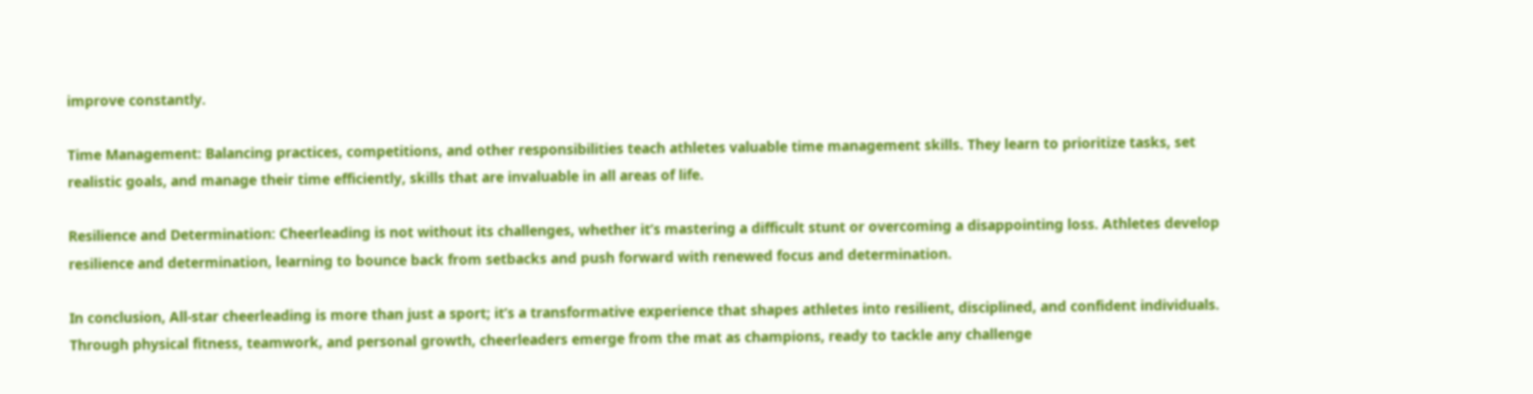improve constantly.

Time Management: Balancing practices, competitions, and other responsibilities teach athletes valuable time management skills. They learn to prioritize tasks, set realistic goals, and manage their time efficiently, skills that are invaluable in all areas of life.

Resilience and Determination: Cheerleading is not without its challenges, whether it’s mastering a difficult stunt or overcoming a disappointing loss. Athletes develop resilience and determination, learning to bounce back from setbacks and push forward with renewed focus and determination.

In conclusion, All-star cheerleading is more than just a sport; it’s a transformative experience that shapes athletes into resilient, disciplined, and confident individuals. Through physical fitness, teamwork, and personal growth, cheerleaders emerge from the mat as champions, ready to tackle any challenge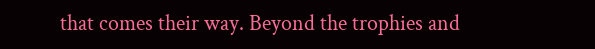that comes their way. Beyond the trophies and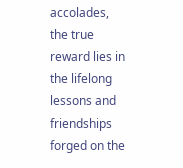accolades, the true reward lies in the lifelong lessons and friendships forged on the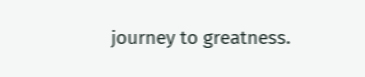journey to greatness.